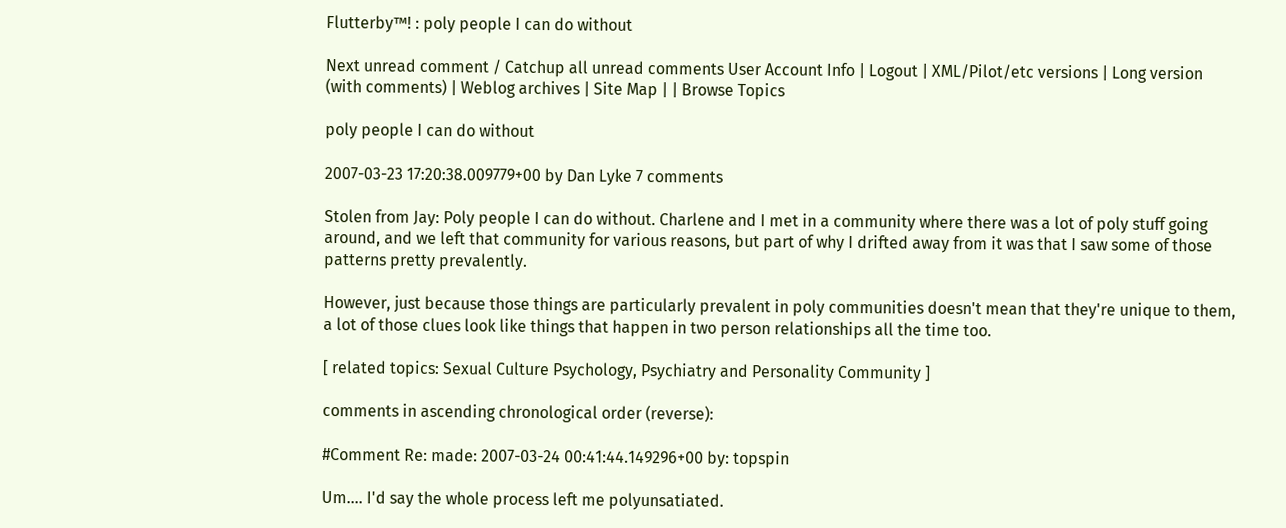Flutterby™! : poly people I can do without

Next unread comment / Catchup all unread comments User Account Info | Logout | XML/Pilot/etc versions | Long version (with comments) | Weblog archives | Site Map | | Browse Topics

poly people I can do without

2007-03-23 17:20:38.009779+00 by Dan Lyke 7 comments

Stolen from Jay: Poly people I can do without. Charlene and I met in a community where there was a lot of poly stuff going around, and we left that community for various reasons, but part of why I drifted away from it was that I saw some of those patterns pretty prevalently.

However, just because those things are particularly prevalent in poly communities doesn't mean that they're unique to them, a lot of those clues look like things that happen in two person relationships all the time too.

[ related topics: Sexual Culture Psychology, Psychiatry and Personality Community ]

comments in ascending chronological order (reverse):

#Comment Re: made: 2007-03-24 00:41:44.149296+00 by: topspin

Um.... I'd say the whole process left me polyunsatiated.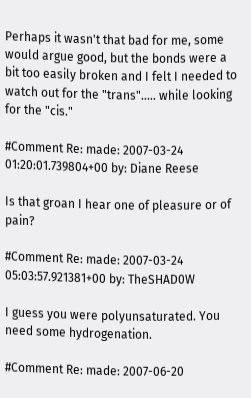Perhaps it wasn't that bad for me, some would argue good, but the bonds were a bit too easily broken and I felt I needed to watch out for the "trans"..... while looking for the "cis."

#Comment Re: made: 2007-03-24 01:20:01.739804+00 by: Diane Reese

Is that groan I hear one of pleasure or of pain?

#Comment Re: made: 2007-03-24 05:03:57.921381+00 by: TheSHAD0W

I guess you were polyunsaturated. You need some hydrogenation.

#Comment Re: made: 2007-06-20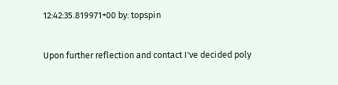12:42:35.819971+00 by: topspin

Upon further reflection and contact I've decided poly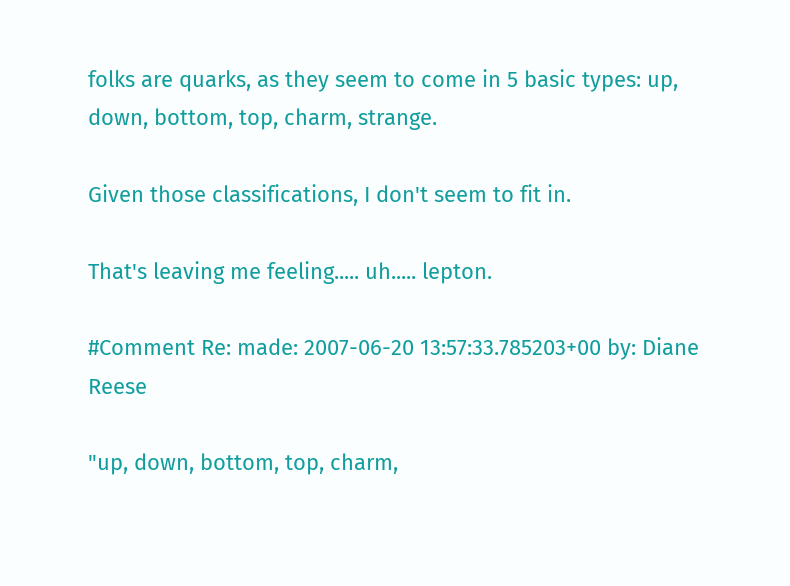folks are quarks, as they seem to come in 5 basic types: up, down, bottom, top, charm, strange.

Given those classifications, I don't seem to fit in.

That's leaving me feeling..... uh..... lepton.

#Comment Re: made: 2007-06-20 13:57:33.785203+00 by: Diane Reese

"up, down, bottom, top, charm,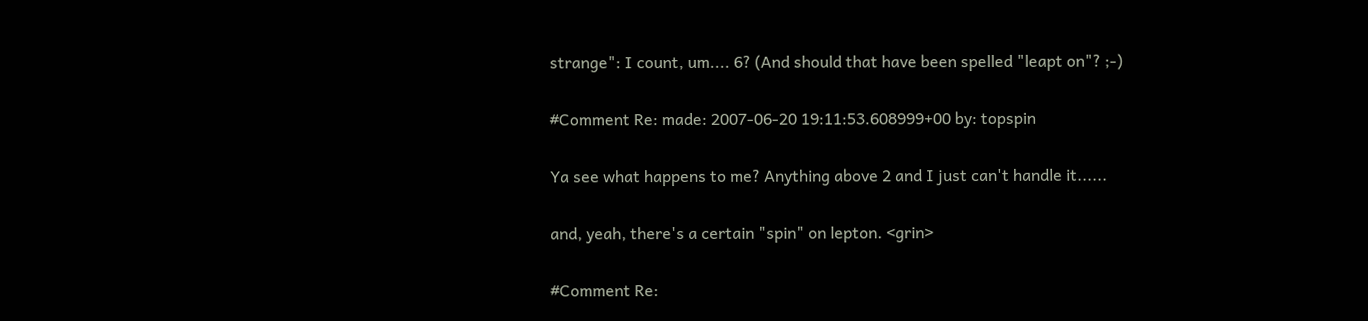strange": I count, um.... 6? (And should that have been spelled "leapt on"? ;-)

#Comment Re: made: 2007-06-20 19:11:53.608999+00 by: topspin

Ya see what happens to me? Anything above 2 and I just can't handle it......

and, yeah, there's a certain "spin" on lepton. <grin>

#Comment Re: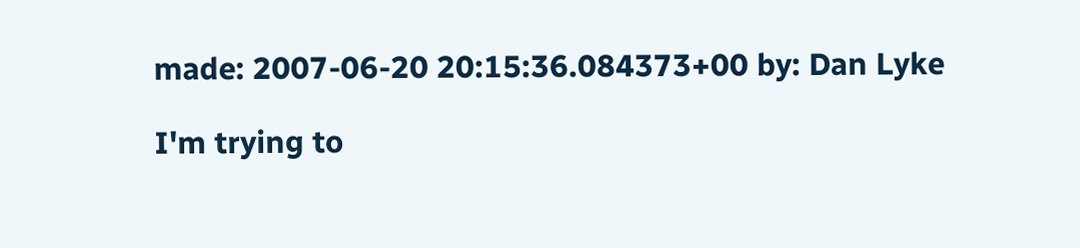made: 2007-06-20 20:15:36.084373+00 by: Dan Lyke

I'm trying to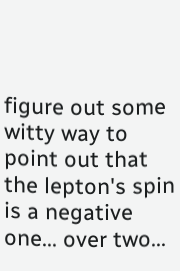figure out some witty way to point out that the lepton's spin is a negative one... over two...